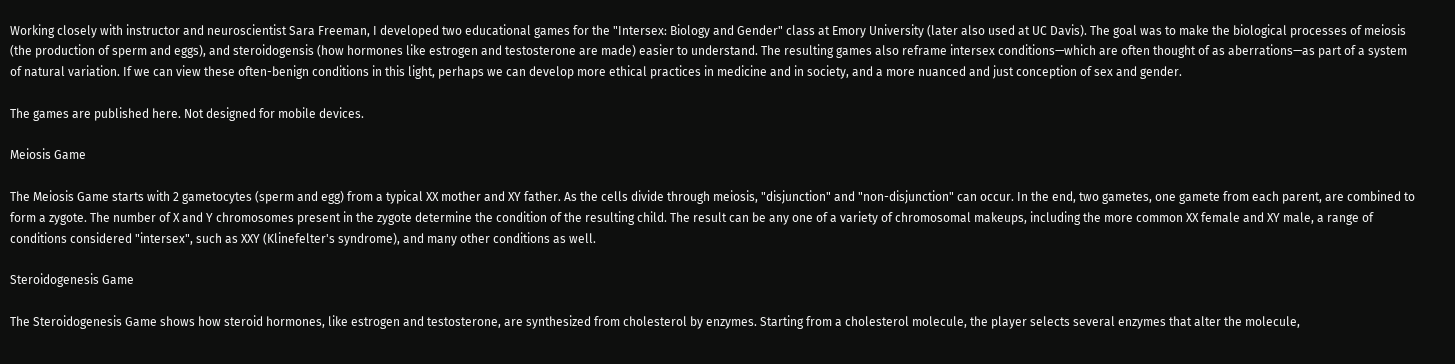Working closely with instructor and neuroscientist Sara Freeman, I developed two educational games for the "Intersex: Biology and Gender" class at Emory University (later also used at UC Davis). The goal was to make the biological processes of meiosis (the production of sperm and eggs), and steroidogensis (how hormones like estrogen and testosterone are made) easier to understand. The resulting games also reframe intersex conditions—which are often thought of as aberrations—as part of a system of natural variation. If we can view these often-benign conditions in this light, perhaps we can develop more ethical practices in medicine and in society, and a more nuanced and just conception of sex and gender.

The games are published here. Not designed for mobile devices.

Meiosis Game

The Meiosis Game starts with 2 gametocytes (sperm and egg) from a typical XX mother and XY father. As the cells divide through meiosis, "disjunction" and "non-disjunction" can occur. In the end, two gametes, one gamete from each parent, are combined to form a zygote. The number of X and Y chromosomes present in the zygote determine the condition of the resulting child. The result can be any one of a variety of chromosomal makeups, including the more common XX female and XY male, a range of conditions considered "intersex", such as XXY (Klinefelter's syndrome), and many other conditions as well.

Steroidogenesis Game

The Steroidogenesis Game shows how steroid hormones, like estrogen and testosterone, are synthesized from cholesterol by enzymes. Starting from a cholesterol molecule, the player selects several enzymes that alter the molecule,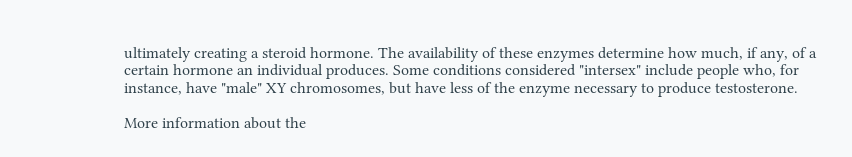ultimately creating a steroid hormone. The availability of these enzymes determine how much, if any, of a certain hormone an individual produces. Some conditions considered "intersex" include people who, for instance, have "male" XY chromosomes, but have less of the enzyme necessary to produce testosterone.

More information about the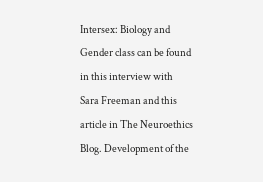Intersex: Biology and Gender class can be found in this interview with Sara Freeman and this article in The Neuroethics Blog. Development of the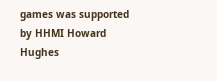games was supported by HHMI Howard Hughes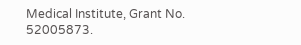Medical Institute, Grant No. 52005873.